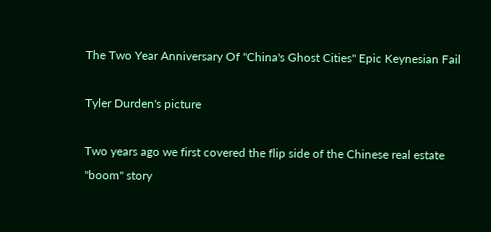The Two Year Anniversary Of "China's Ghost Cities" Epic Keynesian Fail

Tyler Durden's picture

Two years ago we first covered the flip side of the Chinese real estate "boom" story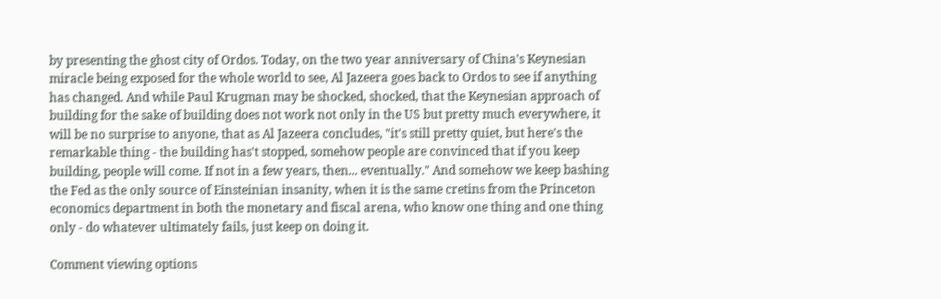by presenting the ghost city of Ordos. Today, on the two year anniversary of China's Keynesian miracle being exposed for the whole world to see, Al Jazeera goes back to Ordos to see if anything has changed. And while Paul Krugman may be shocked, shocked, that the Keynesian approach of building for the sake of building does not work not only in the US but pretty much everywhere, it will be no surprise to anyone, that as Al Jazeera concludes, "it's still pretty quiet, but here's the remarkable thing - the building has't stopped, somehow people are convinced that if you keep building, people will come. If not in a few years, then... eventually." And somehow we keep bashing the Fed as the only source of Einsteinian insanity, when it is the same cretins from the Princeton economics department in both the monetary and fiscal arena, who know one thing and one thing only - do whatever ultimately fails, just keep on doing it.

Comment viewing options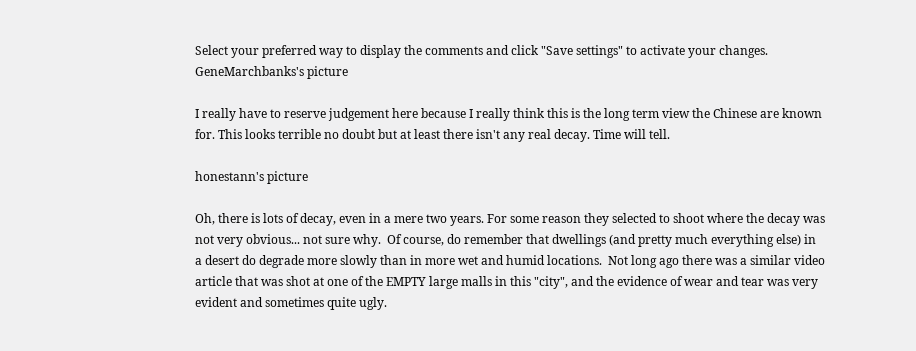Select your preferred way to display the comments and click "Save settings" to activate your changes.
GeneMarchbanks's picture

I really have to reserve judgement here because I really think this is the long term view the Chinese are known for. This looks terrible no doubt but at least there isn't any real decay. Time will tell.

honestann's picture

Oh, there is lots of decay, even in a mere two years. For some reason they selected to shoot where the decay was not very obvious... not sure why.  Of course, do remember that dwellings (and pretty much everything else) in a desert do degrade more slowly than in more wet and humid locations.  Not long ago there was a similar video article that was shot at one of the EMPTY large malls in this "city", and the evidence of wear and tear was very evident and sometimes quite ugly.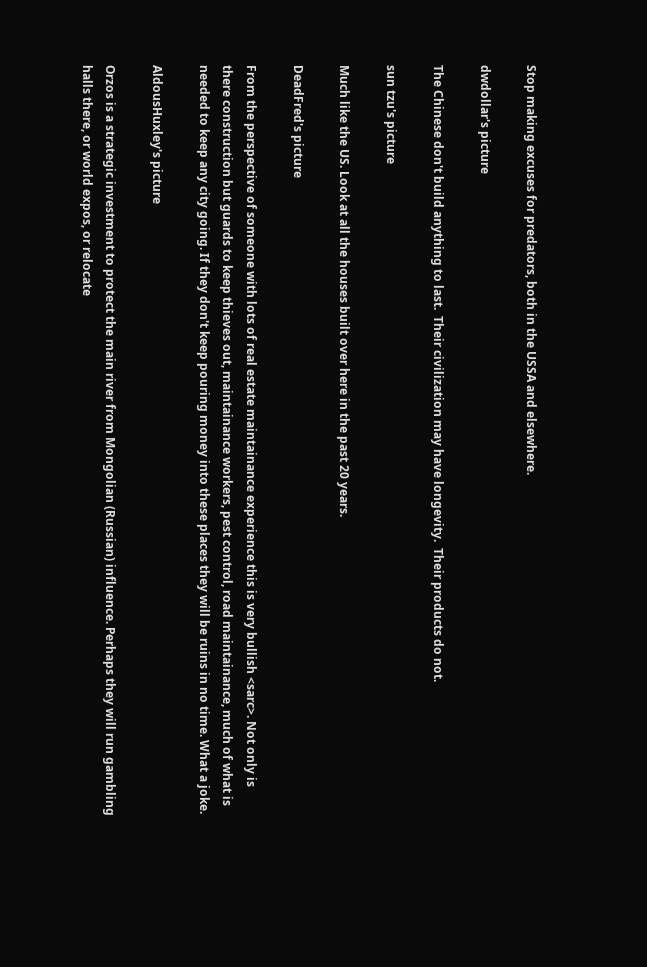Stop making excuses for predators, both in the USSA and elsewhere.

dwdollar's picture

The Chinese don't build anything to last.  Their civilization may have longevity.  Their products do not.

sun tzu's picture

Much like the US. Look at all the houses built over here in the past 20 years.

DeadFred's picture

From the perspective of someone with lots of real estate maintainance experience this is very bullish <sarc>. Not only is there construction but guards to keep thieves out, maintainance workers, pest control, road maintainance, much of what is needed to keep any city going. If they don't keep pouring money into these places they will be ruins in no time. What a joke.

AldousHuxley's picture

Orzos is a strategic investment to protect the main river from Mongolian (Russian) influence. Perhaps they will run gambling halls there, or world expos, or relocate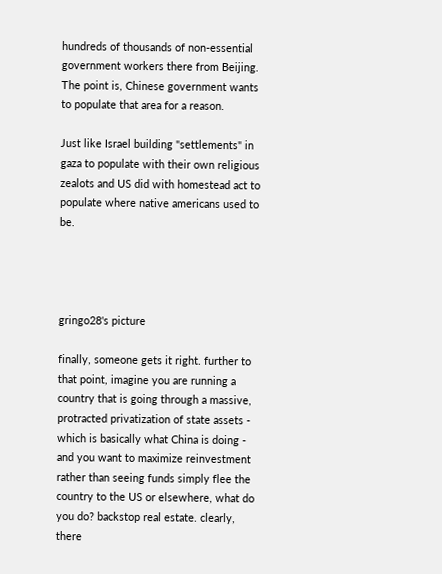hundreds of thousands of non-essential government workers there from Beijing. The point is, Chinese government wants to populate that area for a reason.

Just like Israel building "settlements" in gaza to populate with their own religious zealots and US did with homestead act to populate where native americans used to be.




gringo28's picture

finally, someone gets it right. further to that point, imagine you are running a country that is going through a massive, protracted privatization of state assets - which is basically what China is doing - and you want to maximize reinvestment rather than seeing funds simply flee the country to the US or elsewhere, what do you do? backstop real estate. clearly, there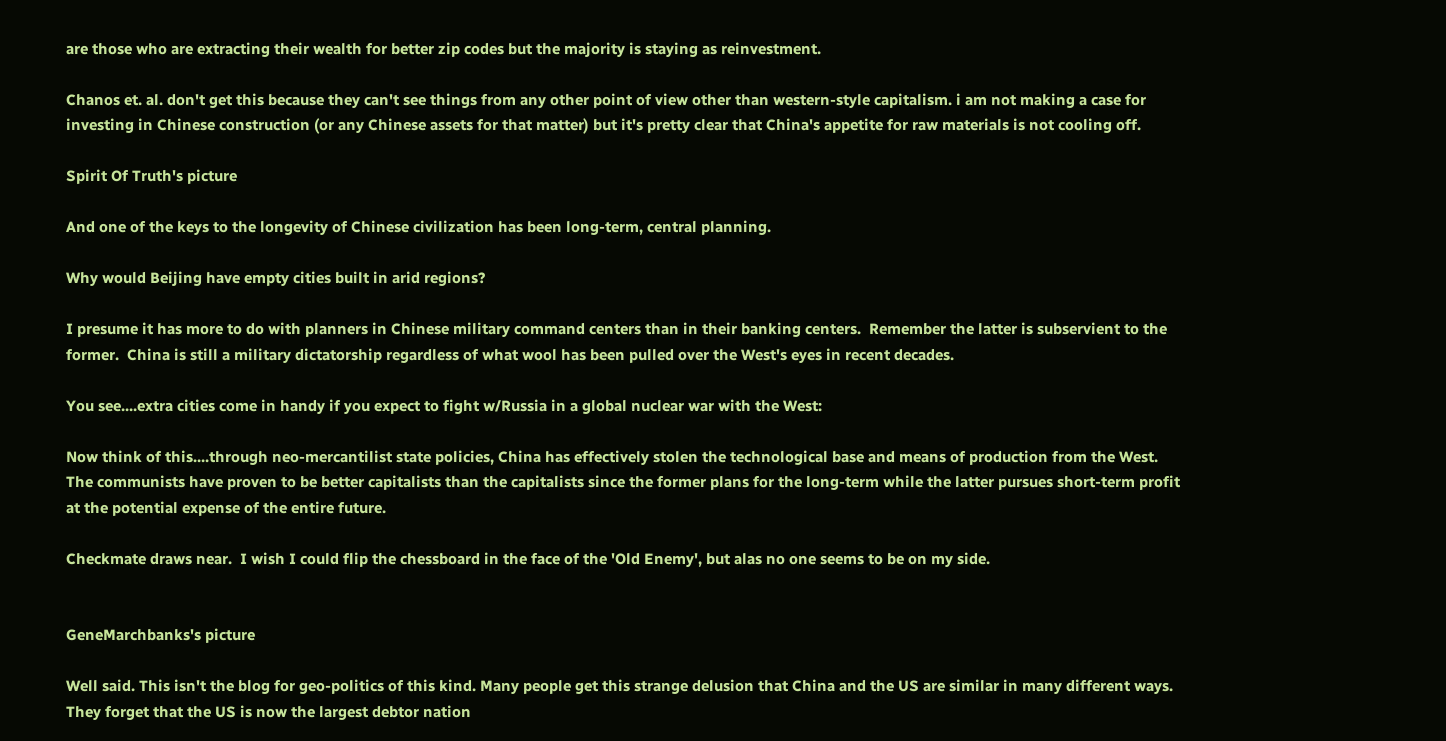are those who are extracting their wealth for better zip codes but the majority is staying as reinvestment.

Chanos et. al. don't get this because they can't see things from any other point of view other than western-style capitalism. i am not making a case for investing in Chinese construction (or any Chinese assets for that matter) but it's pretty clear that China's appetite for raw materials is not cooling off.

Spirit Of Truth's picture

And one of the keys to the longevity of Chinese civilization has been long-term, central planning.

Why would Beijing have empty cities built in arid regions?

I presume it has more to do with planners in Chinese military command centers than in their banking centers.  Remember the latter is subservient to the former.  China is still a military dictatorship regardless of what wool has been pulled over the West's eyes in recent decades.

You see....extra cities come in handy if you expect to fight w/Russia in a global nuclear war with the West:

Now think of this....through neo-mercantilist state policies, China has effectively stolen the technological base and means of production from the West.  The communists have proven to be better capitalists than the capitalists since the former plans for the long-term while the latter pursues short-term profit at the potential expense of the entire future.

Checkmate draws near.  I wish I could flip the chessboard in the face of the 'Old Enemy', but alas no one seems to be on my side.


GeneMarchbanks's picture

Well said. This isn't the blog for geo-politics of this kind. Many people get this strange delusion that China and the US are similar in many different ways. They forget that the US is now the largest debtor nation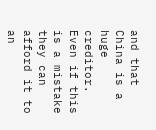and that China is a huge creditor. Even if this is a mistake they can afford it to an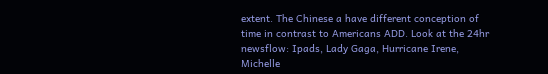extent. The Chinese a have different conception of time in contrast to Americans ADD. Look at the 24hr newsflow: Ipads, Lady Gaga, Hurricane Irene, Michelle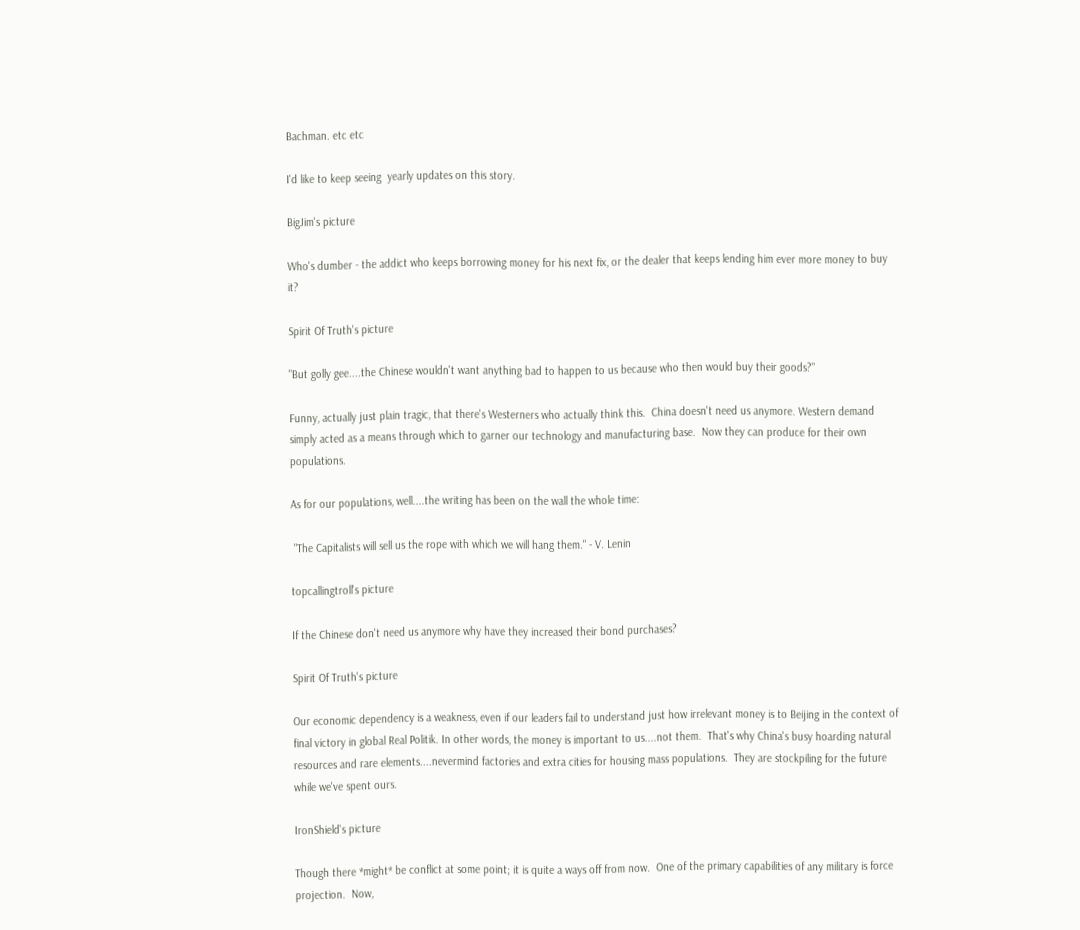Bachman. etc etc

I'd like to keep seeing  yearly updates on this story.

BigJim's picture

Who's dumber - the addict who keeps borrowing money for his next fix, or the dealer that keeps lending him ever more money to buy it?

Spirit Of Truth's picture

"But golly gee....the Chinese wouldn't want anything bad to happen to us because who then would buy their goods?"

Funny, actually just plain tragic, that there's Westerners who actually think this.  China doesn't need us anymore. Western demand simply acted as a means through which to garner our technology and manufacturing base.  Now they can produce for their own populations.

As for our populations, well....the writing has been on the wall the whole time:

 "The Capitalists will sell us the rope with which we will hang them." - V. Lenin

topcallingtroll's picture

If the Chinese don't need us anymore why have they increased their bond purchases?

Spirit Of Truth's picture

Our economic dependency is a weakness, even if our leaders fail to understand just how irrelevant money is to Beijing in the context of final victory in global Real Politik. In other words, the money is important to us....not them.  That's why China's busy hoarding natural resources and rare elements....nevermind factories and extra cities for housing mass populations.  They are stockpiling for the future while we've spent ours.

IronShield's picture

Though there *might* be conflict at some point; it is quite a ways off from now.  One of the primary capabilities of any military is force projection.  Now,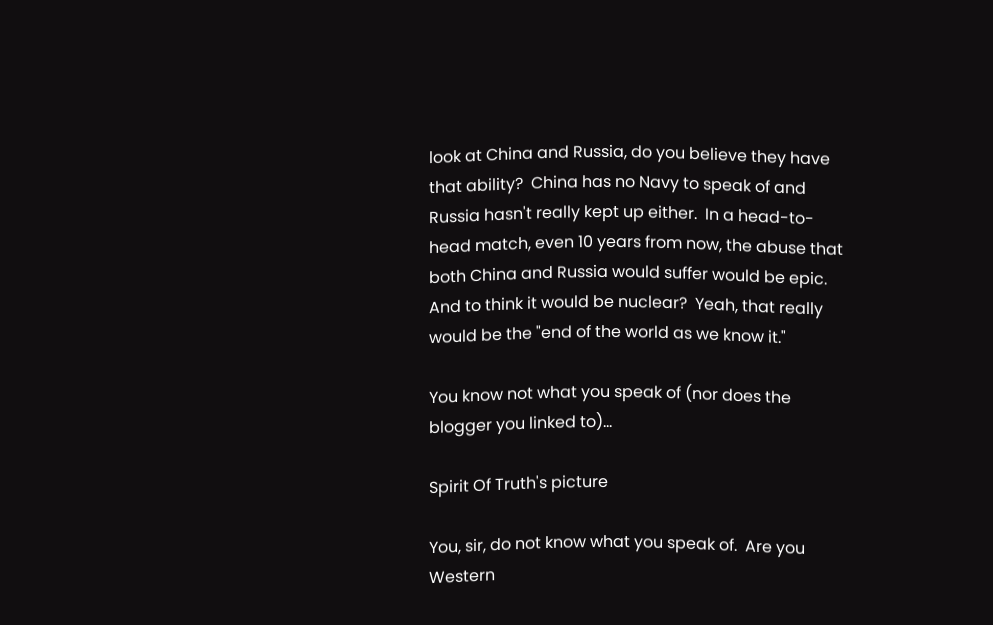look at China and Russia, do you believe they have that ability?  China has no Navy to speak of and Russia hasn't really kept up either.  In a head-to-head match, even 10 years from now, the abuse that both China and Russia would suffer would be epic.  And to think it would be nuclear?  Yeah, that really would be the "end of the world as we know it."

You know not what you speak of (nor does the blogger you linked to)...

Spirit Of Truth's picture

You, sir, do not know what you speak of.  Are you Western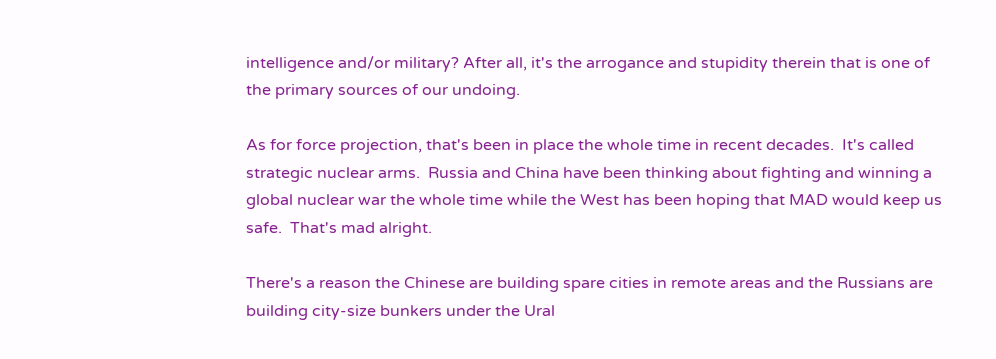intelligence and/or military? After all, it's the arrogance and stupidity therein that is one of the primary sources of our undoing.

As for force projection, that's been in place the whole time in recent decades.  It's called strategic nuclear arms.  Russia and China have been thinking about fighting and winning a global nuclear war the whole time while the West has been hoping that MAD would keep us safe.  That's mad alright.

There's a reason the Chinese are building spare cities in remote areas and the Russians are building city-size bunkers under the Ural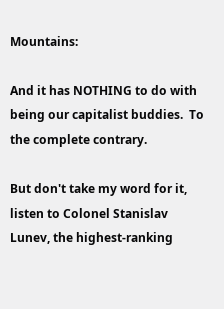Mountains:

And it has NOTHING to do with being our capitalist buddies.  To the complete contrary.

But don't take my word for it, listen to Colonel Stanislav Lunev, the highest-ranking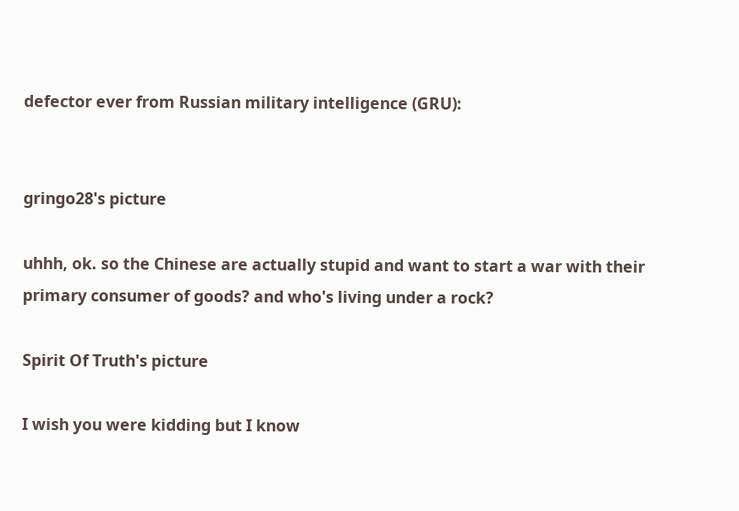defector ever from Russian military intelligence (GRU):


gringo28's picture

uhhh, ok. so the Chinese are actually stupid and want to start a war with their primary consumer of goods? and who's living under a rock?

Spirit Of Truth's picture

I wish you were kidding but I know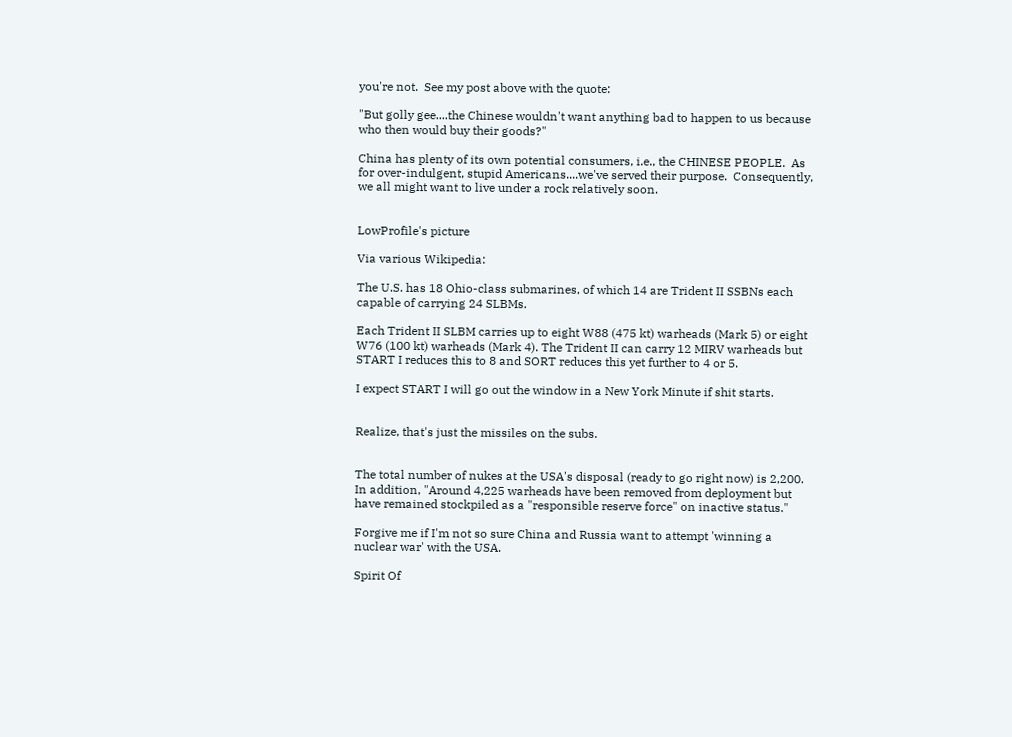you're not.  See my post above with the quote:

"But golly gee....the Chinese wouldn't want anything bad to happen to us because who then would buy their goods?"

China has plenty of its own potential consumers, i.e., the CHINESE PEOPLE.  As for over-indulgent, stupid Americans....we've served their purpose.  Consequently, we all might want to live under a rock relatively soon.


LowProfile's picture

Via various Wikipedia:

The U.S. has 18 Ohio-class submarines, of which 14 are Trident II SSBNs each capable of carrying 24 SLBMs.

Each Trident II SLBM carries up to eight W88 (475 kt) warheads (Mark 5) or eight W76 (100 kt) warheads (Mark 4). The Trident II can carry 12 MIRV warheads but START I reduces this to 8 and SORT reduces this yet further to 4 or 5.

I expect START I will go out the window in a New York Minute if shit starts.


Realize, that's just the missiles on the subs.


The total number of nukes at the USA's disposal (ready to go right now) is 2,200.  In addition, "Around 4,225 warheads have been removed from deployment but have remained stockpiled as a "responsible reserve force" on inactive status."

Forgive me if I'm not so sure China and Russia want to attempt 'winning a nuclear war' with the USA.

Spirit Of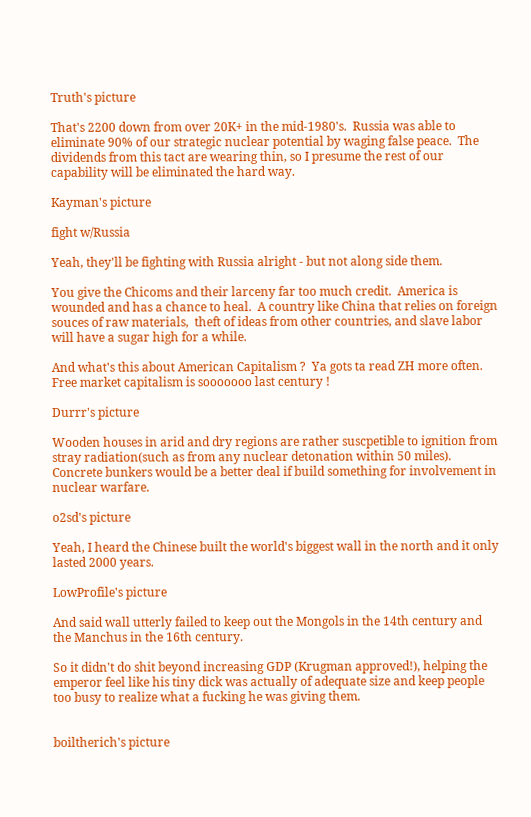Truth's picture

That's 2200 down from over 20K+ in the mid-1980's.  Russia was able to eliminate 90% of our strategic nuclear potential by waging false peace.  The dividends from this tact are wearing thin, so I presume the rest of our capability will be eliminated the hard way.

Kayman's picture

fight w/Russia

Yeah, they'll be fighting with Russia alright - but not along side them.

You give the Chicoms and their larceny far too much credit.  America is wounded and has a chance to heal.  A country like China that relies on foreign souces of raw materials,  theft of ideas from other countries, and slave labor will have a sugar high for a while.

And what's this about American Capitalism ?  Ya gots ta read ZH more often. Free market capitalism is sooooooo last century !

Durrr's picture

Wooden houses in arid and dry regions are rather suscpetible to ignition from stray radiation(such as from any nuclear detonation within 50 miles). Concrete bunkers would be a better deal if build something for involvement in nuclear warfare.

o2sd's picture

Yeah, I heard the Chinese built the world's biggest wall in the north and it only lasted 2000 years.

LowProfile's picture

And said wall utterly failed to keep out the Mongols in the 14th century and the Manchus in the 16th century.

So it didn't do shit beyond increasing GDP (Krugman approved!), helping the emperor feel like his tiny dick was actually of adequate size and keep people too busy to realize what a fucking he was giving them.


boiltherich's picture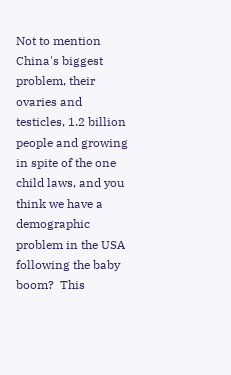Not to mention China's biggest problem, their ovaries and testicles, 1.2 billion people and growing in spite of the one child laws, and you think we have a demographic problem in the USA following the baby boom?  This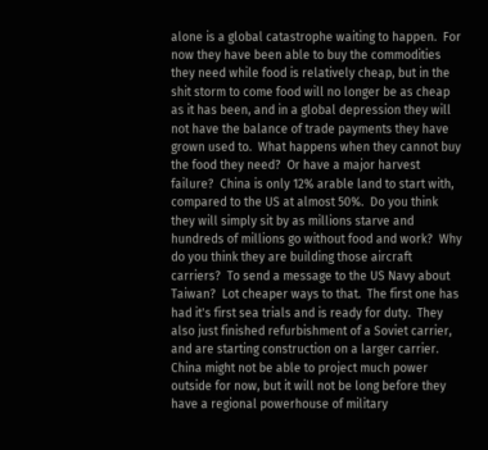alone is a global catastrophe waiting to happen.  For now they have been able to buy the commodities they need while food is relatively cheap, but in the shit storm to come food will no longer be as cheap as it has been, and in a global depression they will not have the balance of trade payments they have grown used to.  What happens when they cannot buy the food they need?  Or have a major harvest failure?  China is only 12% arable land to start with, compared to the US at almost 50%.  Do you think they will simply sit by as millions starve and hundreds of millions go without food and work?  Why do you think they are building those aircraft carriers?  To send a message to the US Navy about Taiwan?  Lot cheaper ways to that.  The first one has had it's first sea trials and is ready for duty.  They also just finished refurbishment of a Soviet carrier, and are starting construction on a larger carrier.  China might not be able to project much power outside for now, but it will not be long before they have a regional powerhouse of military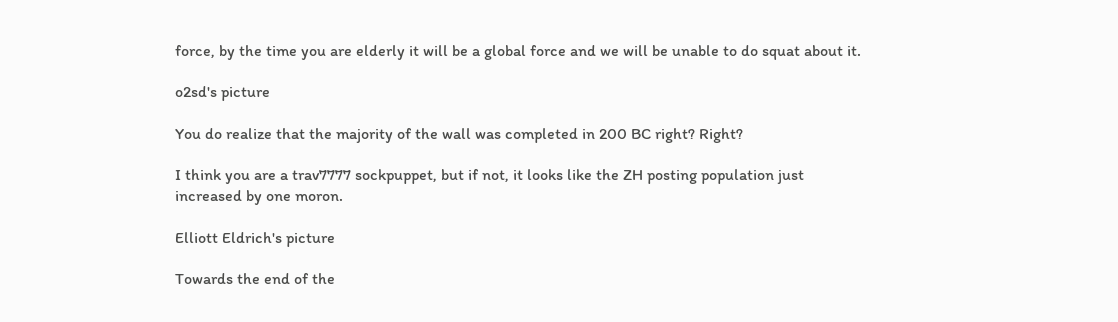force, by the time you are elderly it will be a global force and we will be unable to do squat about it.

o2sd's picture

You do realize that the majority of the wall was completed in 200 BC right? Right?

I think you are a trav7777 sockpuppet, but if not, it looks like the ZH posting population just increased by one moron.

Elliott Eldrich's picture

Towards the end of the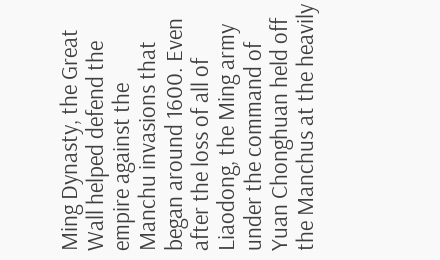Ming Dynasty, the Great Wall helped defend the empire against the Manchu invasions that began around 1600. Even after the loss of all of Liaodong, the Ming army under the command of Yuan Chonghuan held off the Manchus at the heavily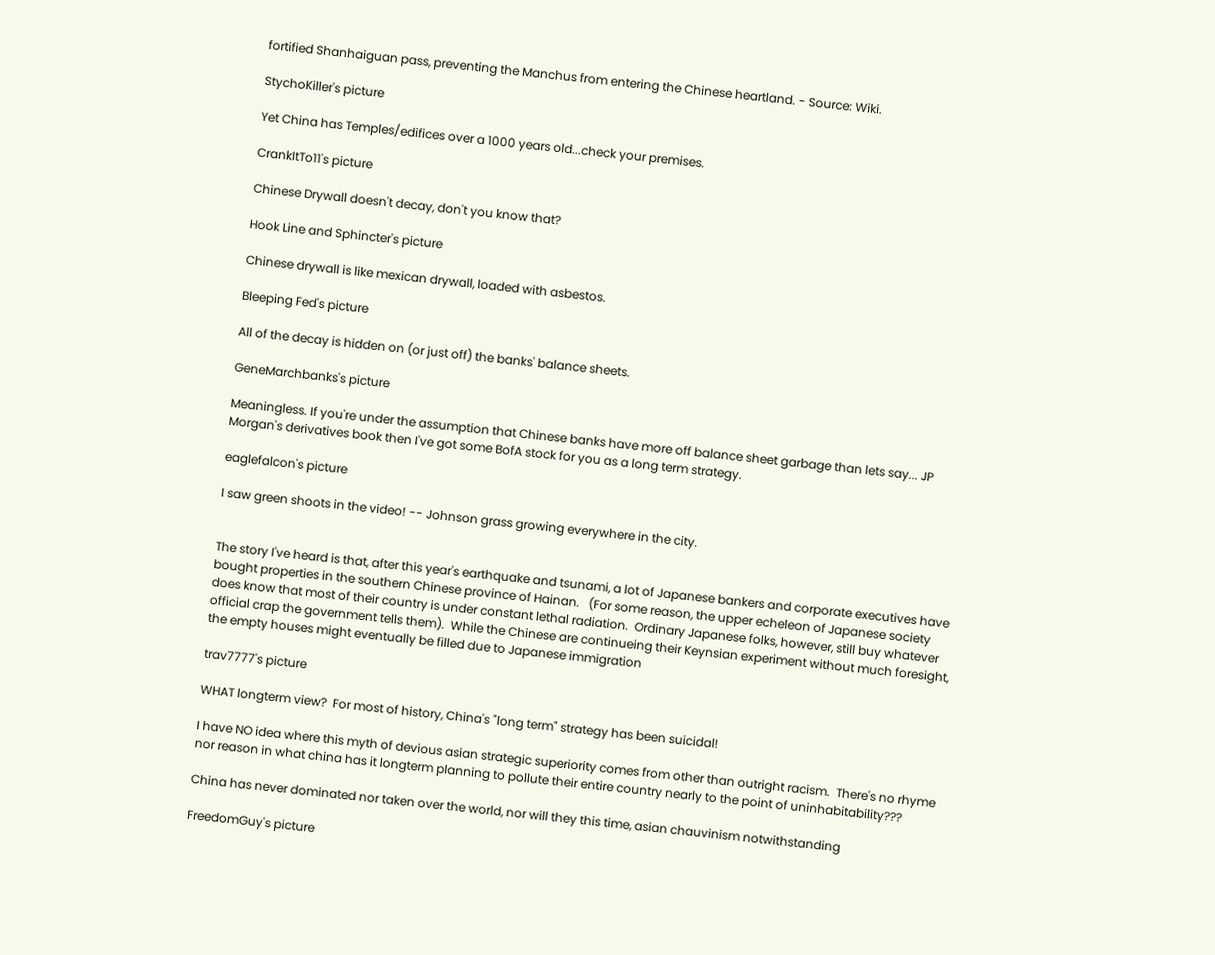fortified Shanhaiguan pass, preventing the Manchus from entering the Chinese heartland. - Source: Wiki.

StychoKiller's picture

Yet China has Temples/edifices over a 1000 years old...check your premises.

CrankItTo11's picture

Chinese Drywall doesn't decay, don't you know that?

Hook Line and Sphincter's picture

Chinese drywall is like mexican drywall, loaded with asbestos.

Bleeping Fed's picture

All of the decay is hidden on (or just off) the banks' balance sheets.

GeneMarchbanks's picture

Meaningless. If you're under the assumption that Chinese banks have more off balance sheet garbage than lets say... JP Morgan's derivatives book then I've got some BofA stock for you as a long term strategy.

eaglefalcon's picture

I saw green shoots in the video! -- Johnson grass growing everywhere in the city.


The story I've heard is that, after this year's earthquake and tsunami, a lot of Japanese bankers and corporate executives have bought properties in the southern Chinese province of Hainan.   (For some reason, the upper echeleon of Japanese society does know that most of their country is under constant lethal radiation.  Ordinary Japanese folks, however, still buy whatever official crap the government tells them).  While the Chinese are continueing their Keynsian experiment without much foresight, the empty houses might eventually be filled due to Japanese immigration

trav7777's picture

WHAT longterm view?  For most of history, China's "long term" strategy has been suicidal!

I have NO idea where this myth of devious asian strategic superiority comes from other than outright racism.  There's no rhyme nor reason in what china has it longterm planning to pollute their entire country nearly to the point of uninhabitability???

China has never dominated nor taken over the world, nor will they this time, asian chauvinism notwithstanding

FreedomGuy's picture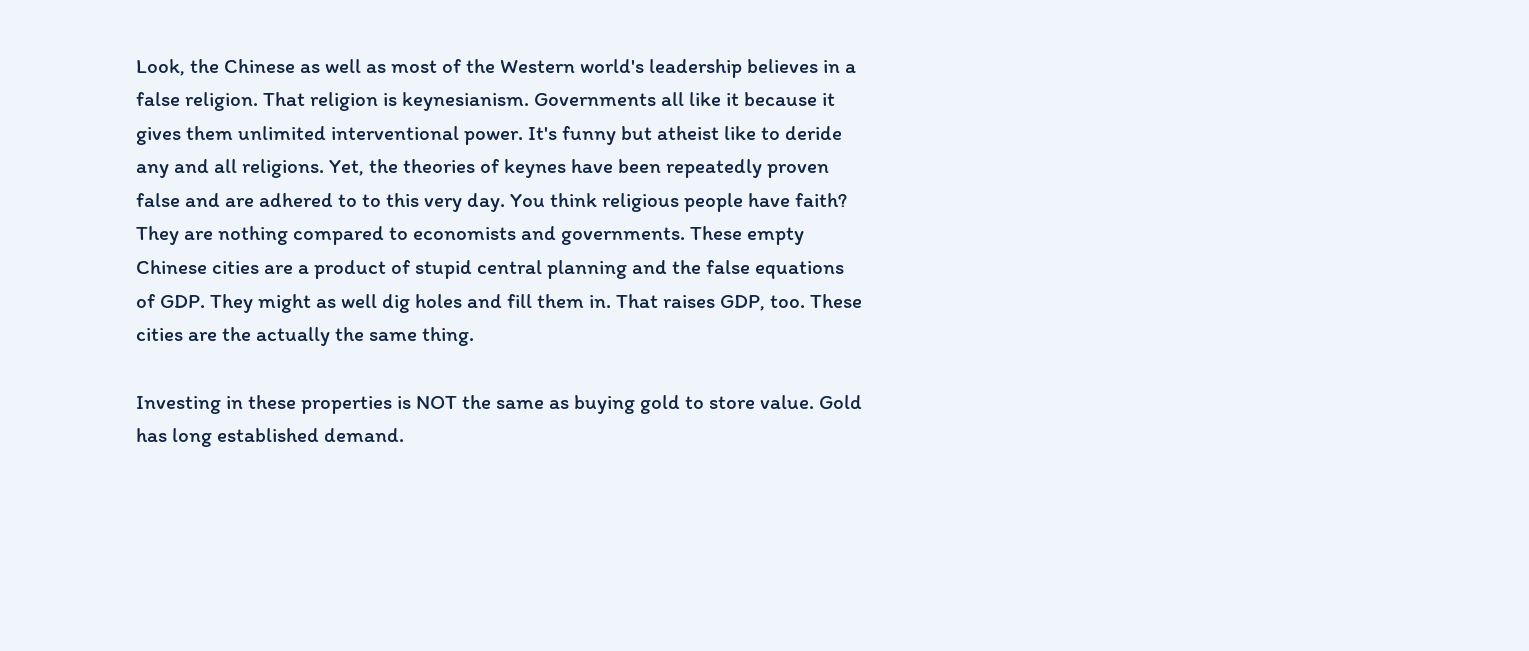Look, the Chinese as well as most of the Western world's leadership believes in a false religion. That religion is keynesianism. Governments all like it because it gives them unlimited interventional power. It's funny but atheist like to deride any and all religions. Yet, the theories of keynes have been repeatedly proven false and are adhered to to this very day. You think religious people have faith? They are nothing compared to economists and governments. These empty Chinese cities are a product of stupid central planning and the false equations of GDP. They might as well dig holes and fill them in. That raises GDP, too. These cities are the actually the same thing.

Investing in these properties is NOT the same as buying gold to store value. Gold has long established demand.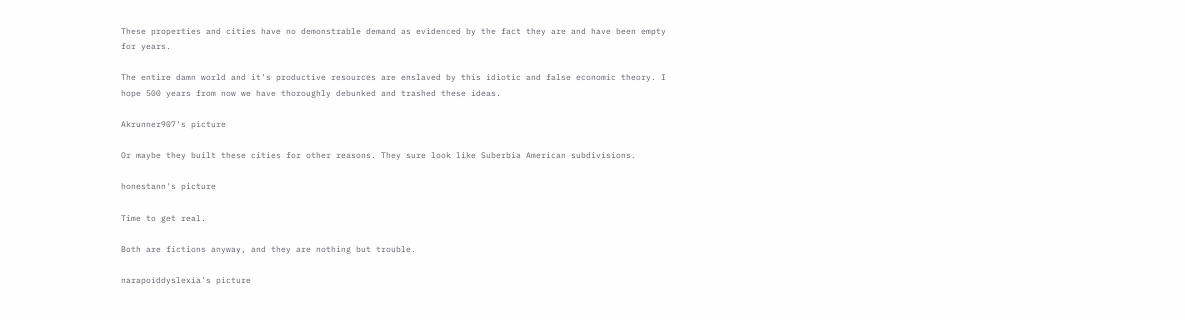These properties and cities have no demonstrable demand as evidenced by the fact they are and have been empty for years.

The entire damn world and it's productive resources are enslaved by this idiotic and false economic theory. I hope 500 years from now we have thoroughly debunked and trashed these ideas.

Akrunner907's picture

Or maybe they built these cities for other reasons. They sure look like Suberbia American subdivisions.

honestann's picture

Time to get real.

Both are fictions anyway, and they are nothing but trouble.

narapoiddyslexia's picture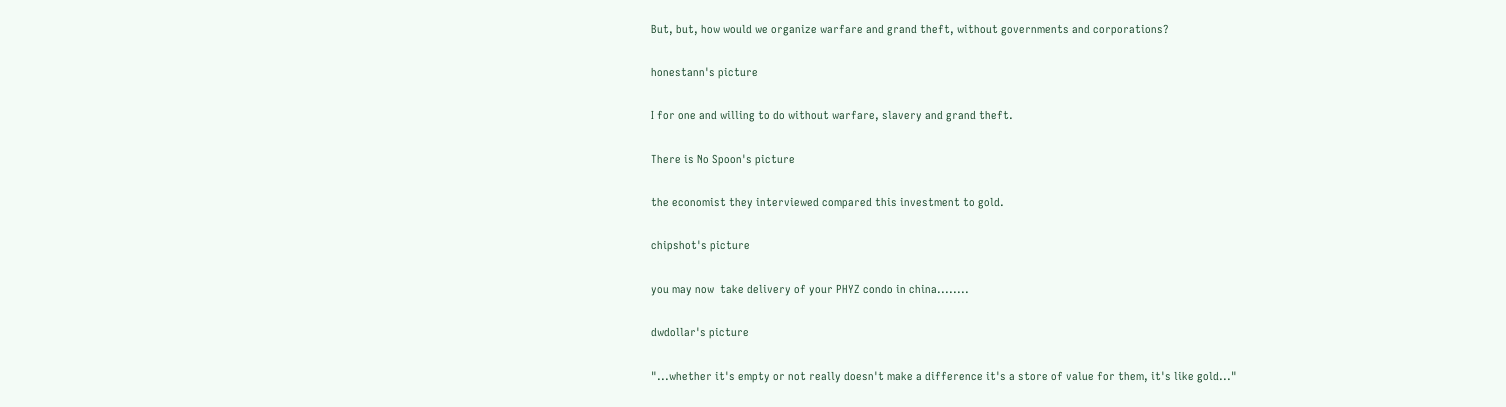But, but, how would we organize warfare and grand theft, without governments and corporations?

honestann's picture

I for one and willing to do without warfare, slavery and grand theft.

There is No Spoon's picture

the economist they interviewed compared this investment to gold.

chipshot's picture

you may now  take delivery of your PHYZ condo in china........

dwdollar's picture

"...whether it's empty or not really doesn't make a difference it's a store of value for them, it's like gold..."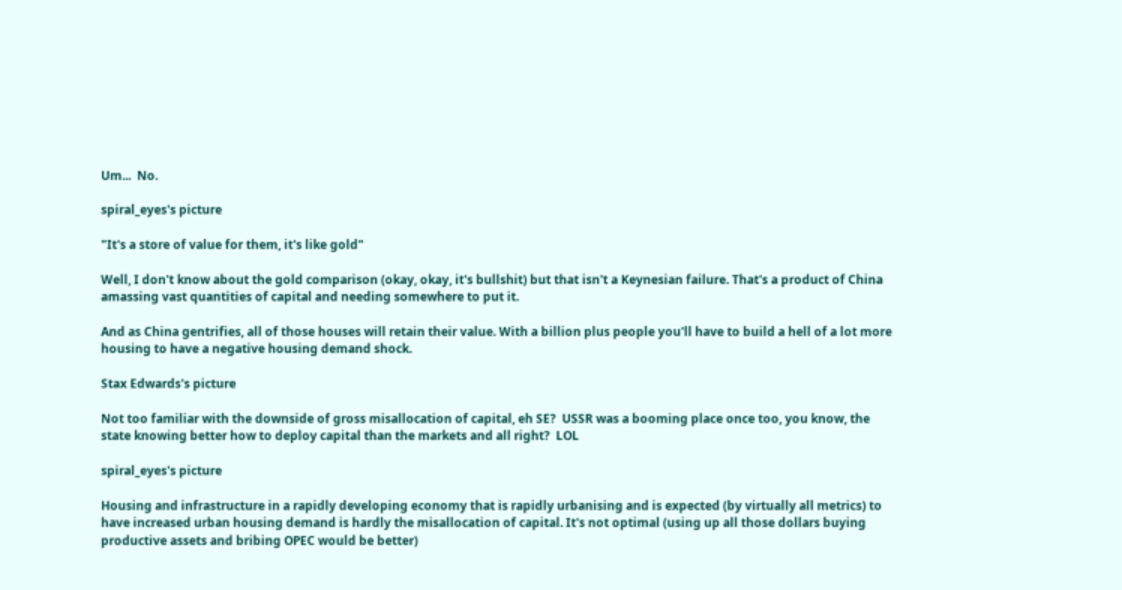Um...  No.

spiral_eyes's picture

"It's a store of value for them, it's like gold"

Well, I don't know about the gold comparison (okay, okay, it's bullshit) but that isn't a Keynesian failure. That's a product of China amassing vast quantities of capital and needing somewhere to put it.

And as China gentrifies, all of those houses will retain their value. With a billion plus people you'll have to build a hell of a lot more housing to have a negative housing demand shock.

Stax Edwards's picture

Not too familiar with the downside of gross misallocation of capital, eh SE?  USSR was a booming place once too, you know, the state knowing better how to deploy capital than the markets and all right?  LOL

spiral_eyes's picture

Housing and infrastructure in a rapidly developing economy that is rapidly urbanising and is expected (by virtually all metrics) to have increased urban housing demand is hardly the misallocation of capital. It's not optimal (using up all those dollars buying productive assets and bribing OPEC would be better)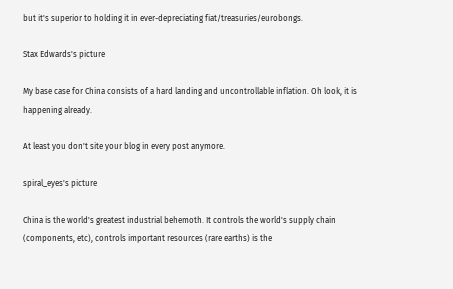but it's superior to holding it in ever-depreciating fiat/treasuries/eurobongs.

Stax Edwards's picture

My base case for China consists of a hard landing and uncontrollable inflation. Oh look, it is happening already.

At least you don't site your blog in every post anymore.

spiral_eyes's picture

China is the world's greatest industrial behemoth. It controls the world's supply chain (components, etc), controls important resources (rare earths) is the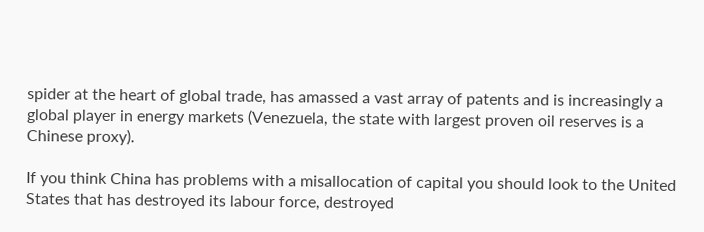spider at the heart of global trade, has amassed a vast array of patents and is increasingly a global player in energy markets (Venezuela, the state with largest proven oil reserves is a Chinese proxy).

If you think China has problems with a misallocation of capital you should look to the United States that has destroyed its labour force, destroyed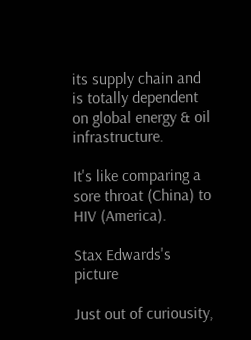its supply chain and is totally dependent on global energy & oil infrastructure.

It's like comparing a sore throat (China) to HIV (America).

Stax Edwards's picture

Just out of curiousity,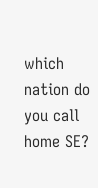which nation do you call home SE?